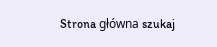Strona główna szukaj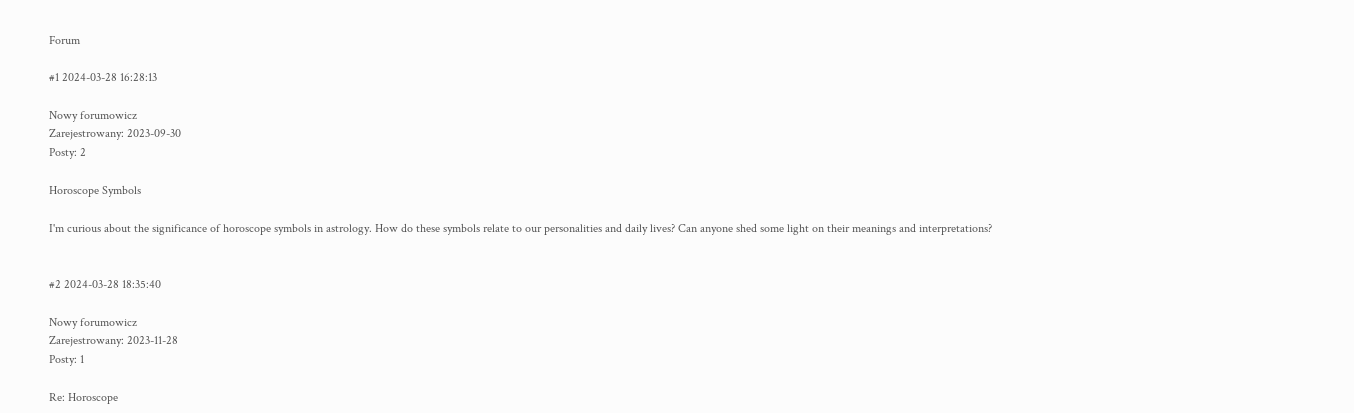Forum

#1 2024-03-28 16:28:13

Nowy forumowicz
Zarejestrowany: 2023-09-30
Posty: 2

Horoscope Symbols

I'm curious about the significance of horoscope symbols in astrology. How do these symbols relate to our personalities and daily lives? Can anyone shed some light on their meanings and interpretations?


#2 2024-03-28 18:35:40

Nowy forumowicz
Zarejestrowany: 2023-11-28
Posty: 1

Re: Horoscope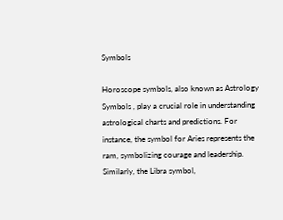Symbols

Horoscope symbols, also known as Astrology Symbols , play a crucial role in understanding astrological charts and predictions. For instance, the symbol for Aries represents the ram, symbolizing courage and leadership. Similarly, the Libra symbol,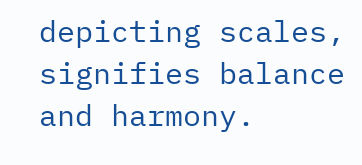depicting scales, signifies balance and harmony.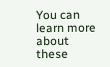You can learn more about these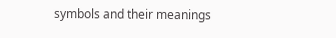symbols and their meanings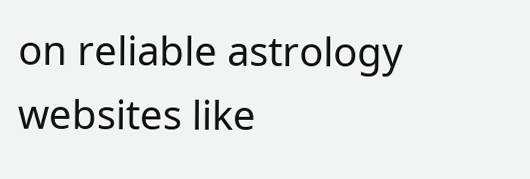on reliable astrology websites like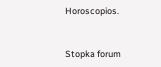Horoscopios.


Stopka forum